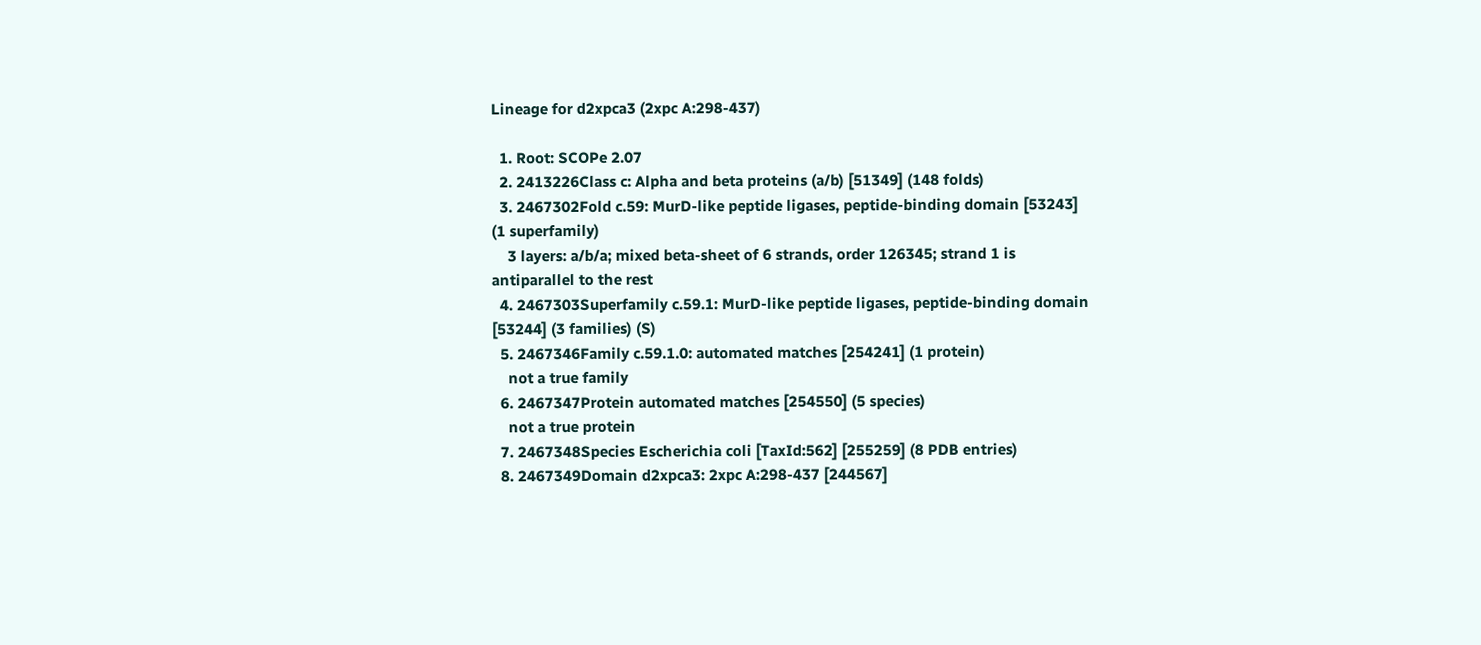Lineage for d2xpca3 (2xpc A:298-437)

  1. Root: SCOPe 2.07
  2. 2413226Class c: Alpha and beta proteins (a/b) [51349] (148 folds)
  3. 2467302Fold c.59: MurD-like peptide ligases, peptide-binding domain [53243] (1 superfamily)
    3 layers: a/b/a; mixed beta-sheet of 6 strands, order 126345; strand 1 is antiparallel to the rest
  4. 2467303Superfamily c.59.1: MurD-like peptide ligases, peptide-binding domain [53244] (3 families) (S)
  5. 2467346Family c.59.1.0: automated matches [254241] (1 protein)
    not a true family
  6. 2467347Protein automated matches [254550] (5 species)
    not a true protein
  7. 2467348Species Escherichia coli [TaxId:562] [255259] (8 PDB entries)
  8. 2467349Domain d2xpca3: 2xpc A:298-437 [244567]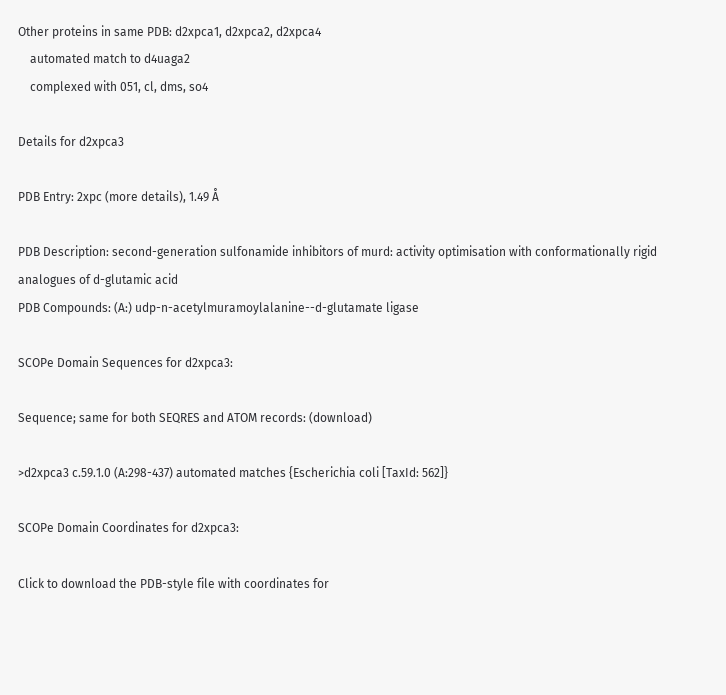Other proteins in same PDB: d2xpca1, d2xpca2, d2xpca4
    automated match to d4uaga2
    complexed with 051, cl, dms, so4

Details for d2xpca3

PDB Entry: 2xpc (more details), 1.49 Å

PDB Description: second-generation sulfonamide inhibitors of murd: activity optimisation with conformationally rigid analogues of d-glutamic acid
PDB Compounds: (A:) udp-n-acetylmuramoylalanine--d-glutamate ligase

SCOPe Domain Sequences for d2xpca3:

Sequence; same for both SEQRES and ATOM records: (download)

>d2xpca3 c.59.1.0 (A:298-437) automated matches {Escherichia coli [TaxId: 562]}

SCOPe Domain Coordinates for d2xpca3:

Click to download the PDB-style file with coordinates for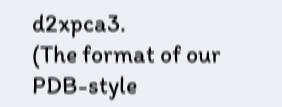d2xpca3.
(The format of our PDB-style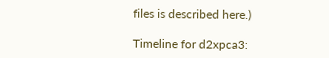files is described here.)

Timeline for d2xpca3: